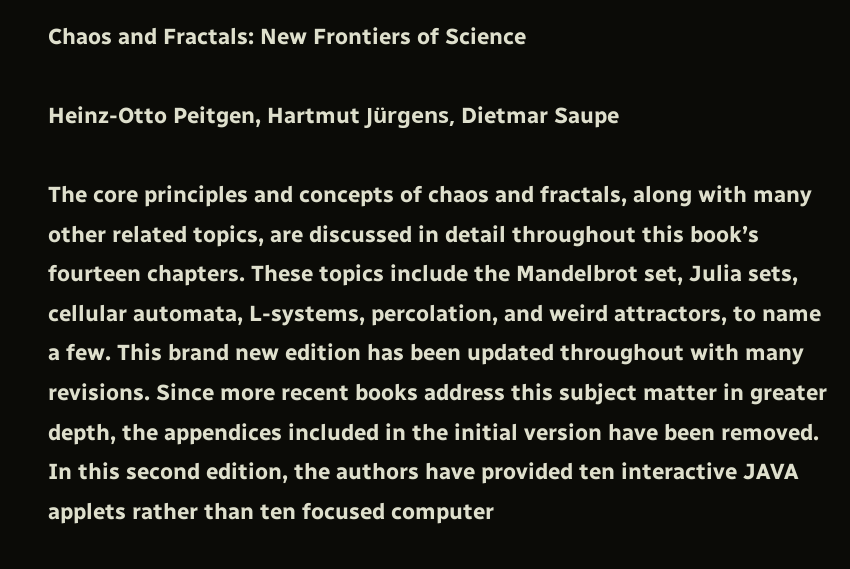Chaos and Fractals: New Frontiers of Science

Heinz-Otto Peitgen, Hartmut Jürgens, Dietmar Saupe

The core principles and concepts of chaos and fractals, along with many other related topics, are discussed in detail throughout this book’s fourteen chapters. These topics include the Mandelbrot set, Julia sets, cellular automata, L-systems, percolation, and weird attractors, to name a few. This brand new edition has been updated throughout with many revisions. Since more recent books address this subject matter in greater depth, the appendices included in the initial version have been removed. In this second edition, the authors have provided ten interactive JAVA applets rather than ten focused computer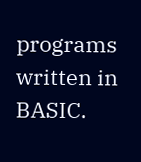programs written in BASIC.